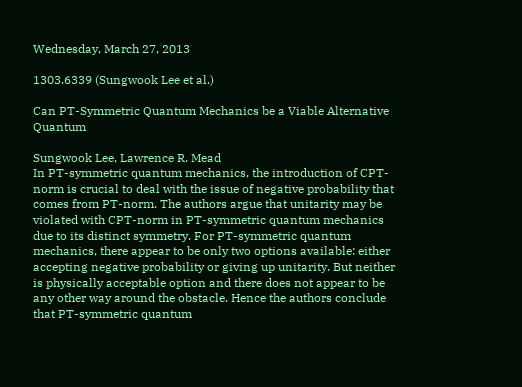Wednesday, March 27, 2013

1303.6339 (Sungwook Lee et al.)

Can PT-Symmetric Quantum Mechanics be a Viable Alternative Quantum

Sungwook Lee, Lawrence R. Mead
In PT-symmetric quantum mechanics, the introduction of CPT-norm is crucial to deal with the issue of negative probability that comes from PT-norm. The authors argue that unitarity may be violated with CPT-norm in PT-symmetric quantum mechanics due to its distinct symmetry. For PT-symmetric quantum mechanics, there appear to be only two options available: either accepting negative probability or giving up unitarity. But neither is physically acceptable option and there does not appear to be any other way around the obstacle. Hence the authors conclude that PT-symmetric quantum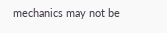mechanics may not be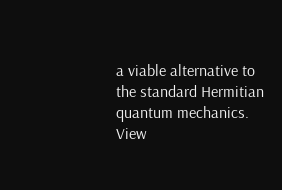a viable alternative to the standard Hermitian quantum mechanics.
View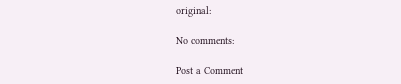original:

No comments:

Post a Comment